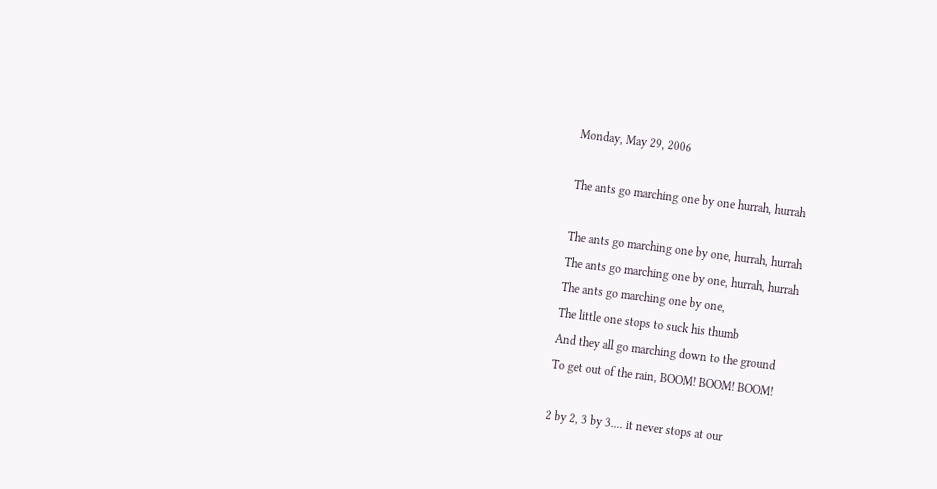Monday, May 29, 2006

The ants go marching one by one hurrah, hurrah

The ants go marching one by one, hurrah, hurrah
The ants go marching one by one, hurrah, hurrah
The ants go marching one by one,
The little one stops to suck his thumb
And they all go marching down to the ground
To get out of the rain, BOOM! BOOM! BOOM!

2 by 2, 3 by 3.... it never stops at our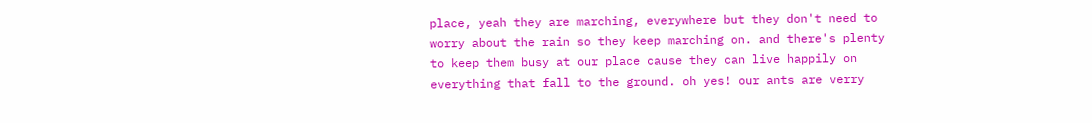place, yeah they are marching, everywhere but they don't need to worry about the rain so they keep marching on. and there's plenty to keep them busy at our place cause they can live happily on everything that fall to the ground. oh yes! our ants are verry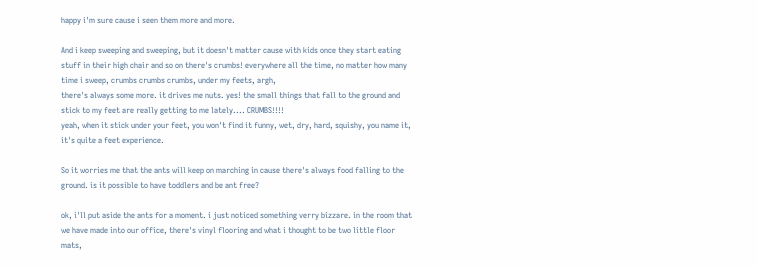happy i'm sure cause i seen them more and more.

And i keep sweeping and sweeping, but it doesn't matter cause with kids once they start eating stuff in their high chair and so on there's crumbs! everywhere all the time, no matter how many time i sweep, crumbs crumbs crumbs, under my feets, argh,
there's always some more. it drives me nuts. yes! the small things that fall to the ground and stick to my feet are really getting to me lately.... CRUMBS!!!!
yeah, when it stick under your feet, you won't find it funny, wet, dry, hard, squishy, you name it, it's quite a feet experience.

So it worries me that the ants will keep on marching in cause there's always food falling to the ground. is it possible to have toddlers and be ant free?

ok, i'll put aside the ants for a moment. i just noticed something verry bizzare. in the room that we have made into our office, there's vinyl flooring and what i thought to be two little floor mats,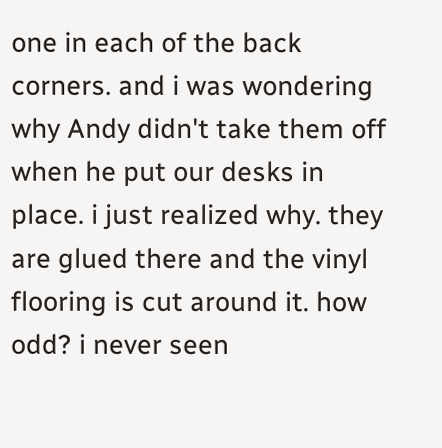one in each of the back corners. and i was wondering why Andy didn't take them off when he put our desks in place. i just realized why. they are glued there and the vinyl flooring is cut around it. how odd? i never seen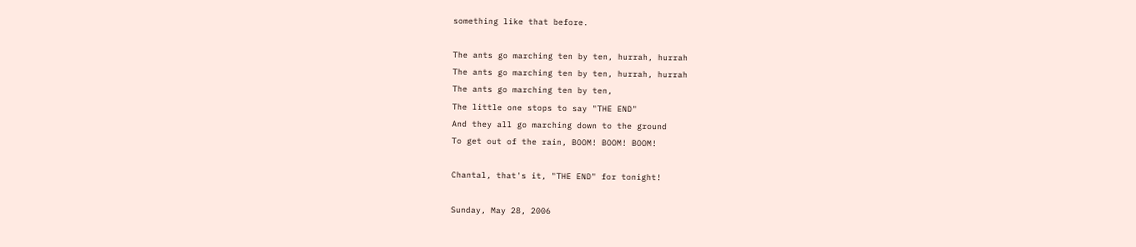something like that before.

The ants go marching ten by ten, hurrah, hurrah
The ants go marching ten by ten, hurrah, hurrah
The ants go marching ten by ten,
The little one stops to say "THE END"
And they all go marching down to the ground
To get out of the rain, BOOM! BOOM! BOOM!

Chantal, that's it, "THE END" for tonight!

Sunday, May 28, 2006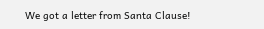We got a letter from Santa Clause!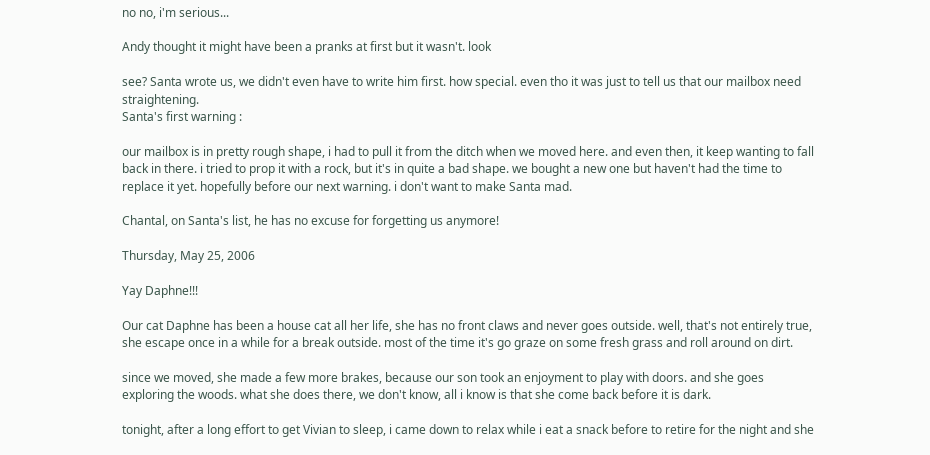no no, i'm serious...

Andy thought it might have been a pranks at first but it wasn't. look

see? Santa wrote us, we didn't even have to write him first. how special. even tho it was just to tell us that our mailbox need straightening.
Santa's first warning :

our mailbox is in pretty rough shape, i had to pull it from the ditch when we moved here. and even then, it keep wanting to fall back in there. i tried to prop it with a rock, but it's in quite a bad shape. we bought a new one but haven't had the time to replace it yet. hopefully before our next warning. i don't want to make Santa mad.

Chantal, on Santa's list, he has no excuse for forgetting us anymore!

Thursday, May 25, 2006

Yay Daphne!!!

Our cat Daphne has been a house cat all her life, she has no front claws and never goes outside. well, that's not entirely true, she escape once in a while for a break outside. most of the time it's go graze on some fresh grass and roll around on dirt.

since we moved, she made a few more brakes, because our son took an enjoyment to play with doors. and she goes exploring the woods. what she does there, we don't know, all i know is that she come back before it is dark.

tonight, after a long effort to get Vivian to sleep, i came down to relax while i eat a snack before to retire for the night and she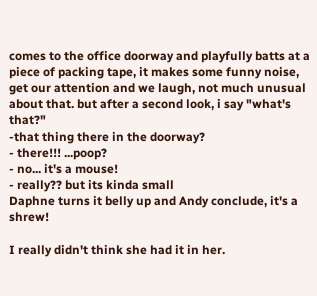comes to the office doorway and playfully batts at a piece of packing tape, it makes some funny noise, get our attention and we laugh, not much unusual about that. but after a second look, i say "what's that?"
-that thing there in the doorway?
- there!!! ...poop?
- no... it's a mouse!
- really?? but its kinda small
Daphne turns it belly up and Andy conclude, it's a shrew!

I really didn't think she had it in her.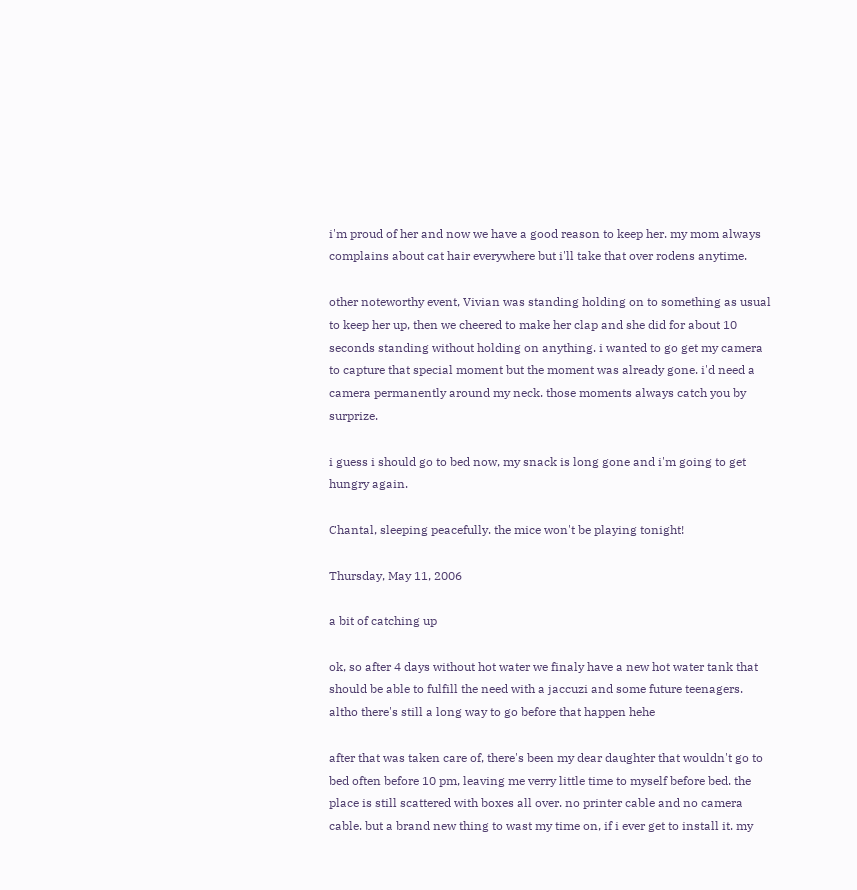i'm proud of her and now we have a good reason to keep her. my mom always complains about cat hair everywhere but i'll take that over rodens anytime.

other noteworthy event, Vivian was standing holding on to something as usual to keep her up, then we cheered to make her clap and she did for about 10 seconds standing without holding on anything. i wanted to go get my camera to capture that special moment but the moment was already gone. i'd need a camera permanently around my neck. those moments always catch you by surprize.

i guess i should go to bed now, my snack is long gone and i'm going to get hungry again.

Chantal, sleeping peacefully. the mice won't be playing tonight!

Thursday, May 11, 2006

a bit of catching up

ok, so after 4 days without hot water we finaly have a new hot water tank that should be able to fulfill the need with a jaccuzi and some future teenagers. altho there's still a long way to go before that happen hehe

after that was taken care of, there's been my dear daughter that wouldn't go to bed often before 10 pm, leaving me verry little time to myself before bed. the place is still scattered with boxes all over. no printer cable and no camera cable. but a brand new thing to wast my time on, if i ever get to install it. my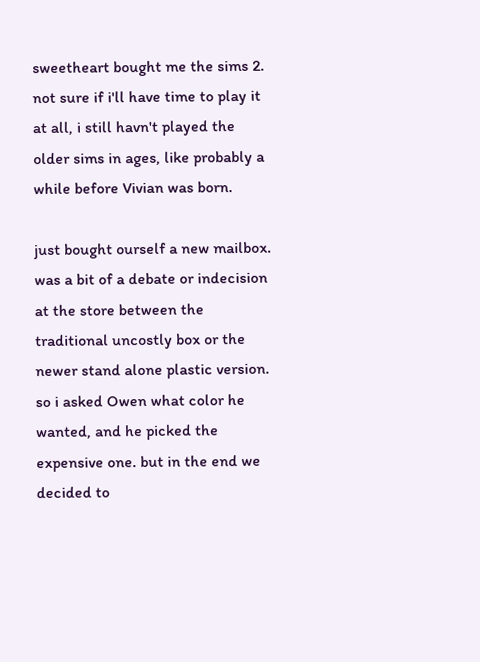sweetheart bought me the sims 2. not sure if i'll have time to play it at all, i still havn't played the older sims in ages, like probably a while before Vivian was born.

just bought ourself a new mailbox. was a bit of a debate or indecision at the store between the traditional uncostly box or the newer stand alone plastic version. so i asked Owen what color he wanted, and he picked the expensive one. but in the end we decided to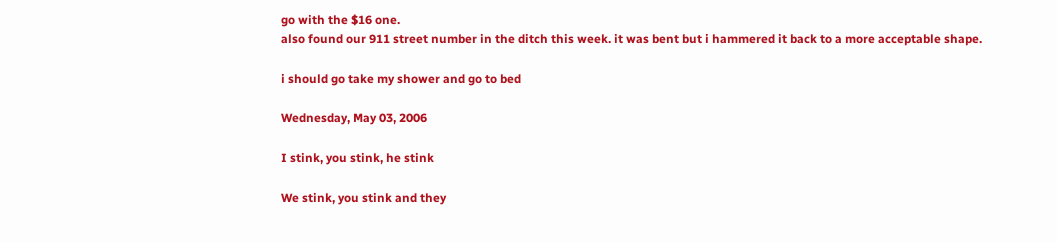go with the $16 one.
also found our 911 street number in the ditch this week. it was bent but i hammered it back to a more acceptable shape.

i should go take my shower and go to bed

Wednesday, May 03, 2006

I stink, you stink, he stink

We stink, you stink and they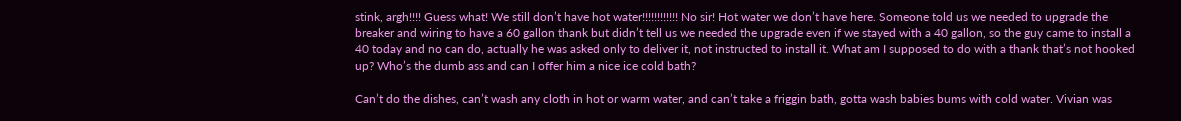stink, argh!!!! Guess what! We still don’t have hot water!!!!!!!!!!!! No sir! Hot water we don’t have here. Someone told us we needed to upgrade the breaker and wiring to have a 60 gallon thank but didn’t tell us we needed the upgrade even if we stayed with a 40 gallon, so the guy came to install a 40 today and no can do, actually he was asked only to deliver it, not instructed to install it. What am I supposed to do with a thank that’s not hooked up? Who’s the dumb ass and can I offer him a nice ice cold bath?

Can’t do the dishes, can’t wash any cloth in hot or warm water, and can’t take a friggin bath, gotta wash babies bums with cold water. Vivian was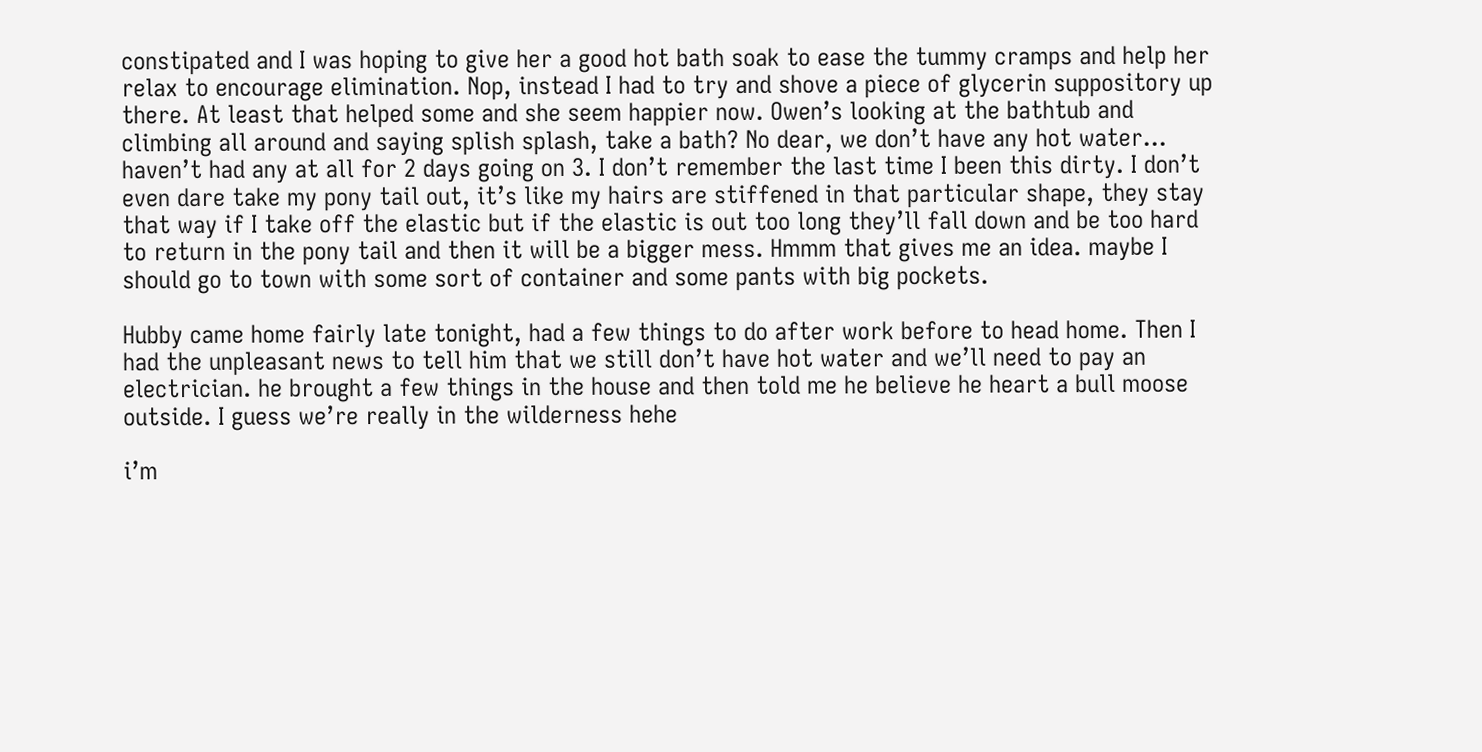constipated and I was hoping to give her a good hot bath soak to ease the tummy cramps and help her relax to encourage elimination. Nop, instead I had to try and shove a piece of glycerin suppository up there. At least that helped some and she seem happier now. Owen’s looking at the bathtub and climbing all around and saying splish splash, take a bath? No dear, we don’t have any hot water… haven’t had any at all for 2 days going on 3. I don’t remember the last time I been this dirty. I don’t even dare take my pony tail out, it’s like my hairs are stiffened in that particular shape, they stay that way if I take off the elastic but if the elastic is out too long they’ll fall down and be too hard to return in the pony tail and then it will be a bigger mess. Hmmm that gives me an idea. maybe I should go to town with some sort of container and some pants with big pockets.

Hubby came home fairly late tonight, had a few things to do after work before to head home. Then I had the unpleasant news to tell him that we still don’t have hot water and we’ll need to pay an electrician. he brought a few things in the house and then told me he believe he heart a bull moose outside. I guess we’re really in the wilderness hehe

i’m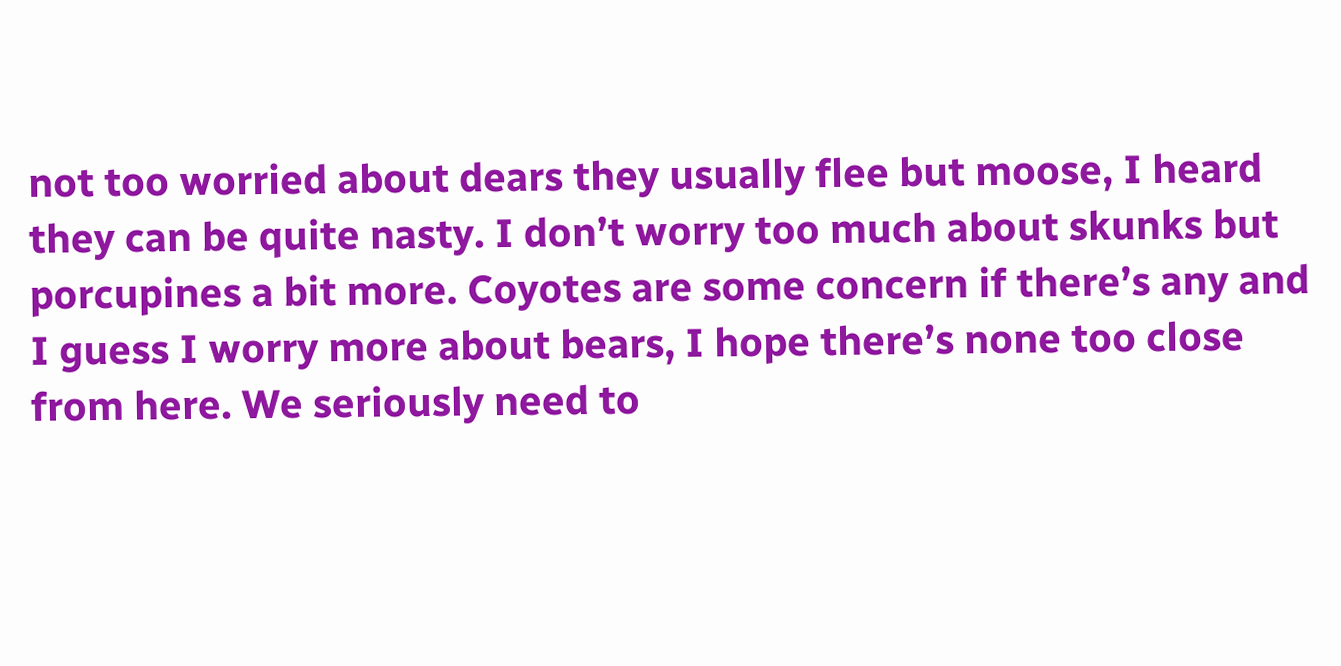not too worried about dears they usually flee but moose, I heard they can be quite nasty. I don’t worry too much about skunks but porcupines a bit more. Coyotes are some concern if there’s any and I guess I worry more about bears, I hope there’s none too close from here. We seriously need to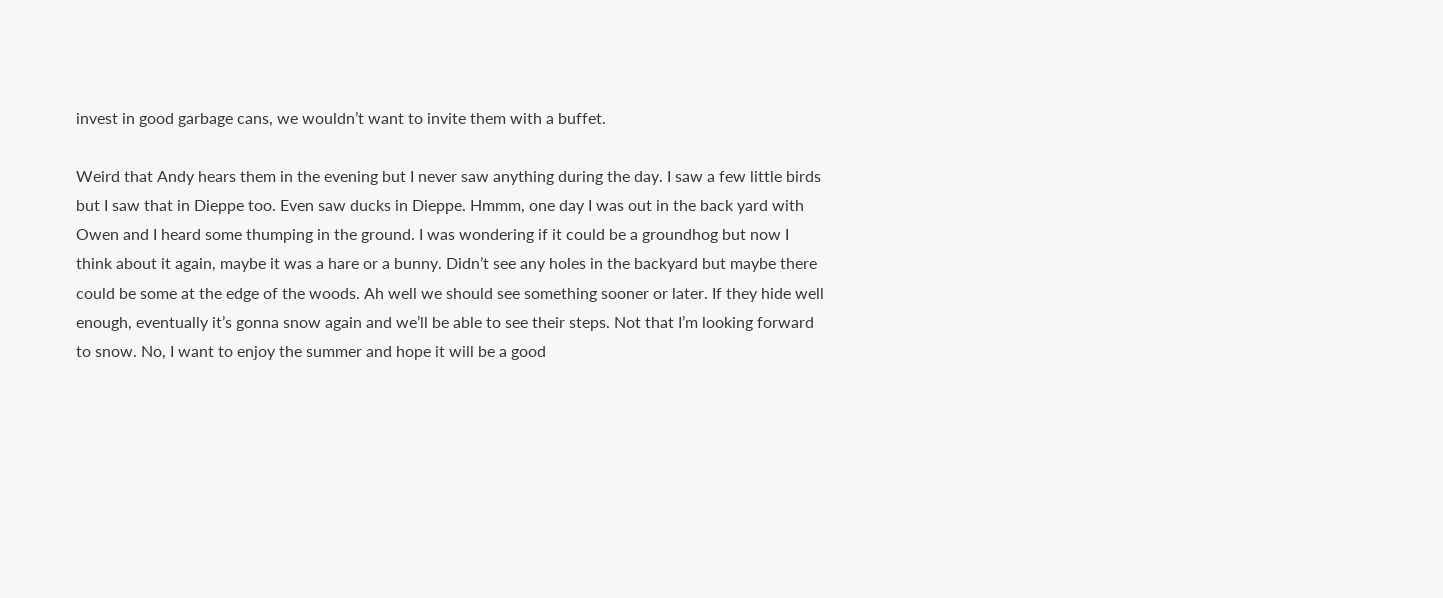invest in good garbage cans, we wouldn’t want to invite them with a buffet.

Weird that Andy hears them in the evening but I never saw anything during the day. I saw a few little birds but I saw that in Dieppe too. Even saw ducks in Dieppe. Hmmm, one day I was out in the back yard with Owen and I heard some thumping in the ground. I was wondering if it could be a groundhog but now I think about it again, maybe it was a hare or a bunny. Didn’t see any holes in the backyard but maybe there could be some at the edge of the woods. Ah well we should see something sooner or later. If they hide well enough, eventually it’s gonna snow again and we’ll be able to see their steps. Not that I’m looking forward to snow. No, I want to enjoy the summer and hope it will be a good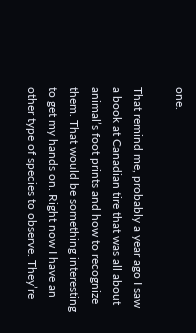one.

That remind me, probably a year ago I saw a book at Canadian tire that was all about animal’s foot prints and how to recognize them. That would be something interesting to get my hands on. Right now I have an other type of species to observe. They’re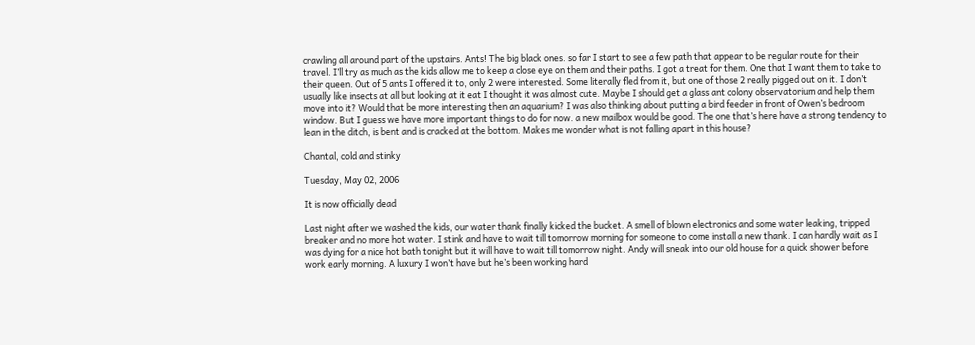crawling all around part of the upstairs. Ants! The big black ones. so far I start to see a few path that appear to be regular route for their travel. I’ll try as much as the kids allow me to keep a close eye on them and their paths. I got a treat for them. One that I want them to take to their queen. Out of 5 ants I offered it to, only 2 were interested. Some literally fled from it, but one of those 2 really pigged out on it. I don’t usually like insects at all but looking at it eat I thought it was almost cute. Maybe I should get a glass ant colony observatorium and help them move into it? Would that be more interesting then an aquarium? I was also thinking about putting a bird feeder in front of Owen’s bedroom window. But I guess we have more important things to do for now. a new mailbox would be good. The one that’s here have a strong tendency to lean in the ditch, is bent and is cracked at the bottom. Makes me wonder what is not falling apart in this house?

Chantal, cold and stinky

Tuesday, May 02, 2006

It is now officially dead

Last night after we washed the kids, our water thank finally kicked the bucket. A smell of blown electronics and some water leaking, tripped breaker and no more hot water. I stink and have to wait till tomorrow morning for someone to come install a new thank. I can hardly wait as I was dying for a nice hot bath tonight but it will have to wait till tomorrow night. Andy will sneak into our old house for a quick shower before work early morning. A luxury I won’t have but he’s been working hard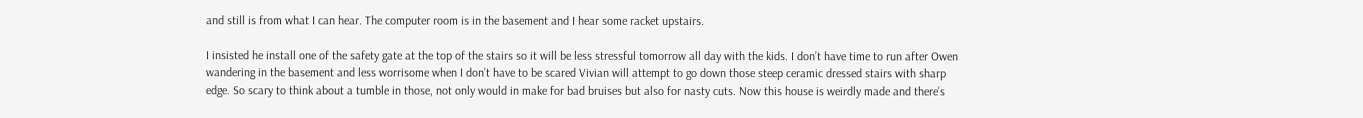and still is from what I can hear. The computer room is in the basement and I hear some racket upstairs.

I insisted he install one of the safety gate at the top of the stairs so it will be less stressful tomorrow all day with the kids. I don’t have time to run after Owen wandering in the basement and less worrisome when I don’t have to be scared Vivian will attempt to go down those steep ceramic dressed stairs with sharp edge. So scary to think about a tumble in those, not only would in make for bad bruises but also for nasty cuts. Now this house is weirdly made and there’s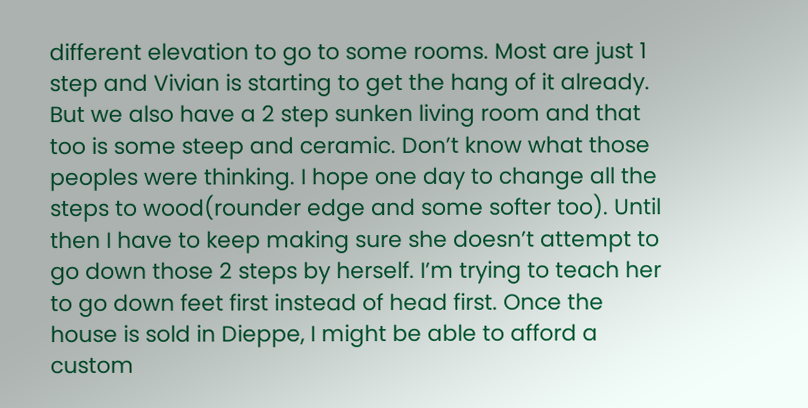different elevation to go to some rooms. Most are just 1 step and Vivian is starting to get the hang of it already. But we also have a 2 step sunken living room and that too is some steep and ceramic. Don’t know what those peoples were thinking. I hope one day to change all the steps to wood(rounder edge and some softer too). Until then I have to keep making sure she doesn’t attempt to go down those 2 steps by herself. I’m trying to teach her to go down feet first instead of head first. Once the house is sold in Dieppe, I might be able to afford a custom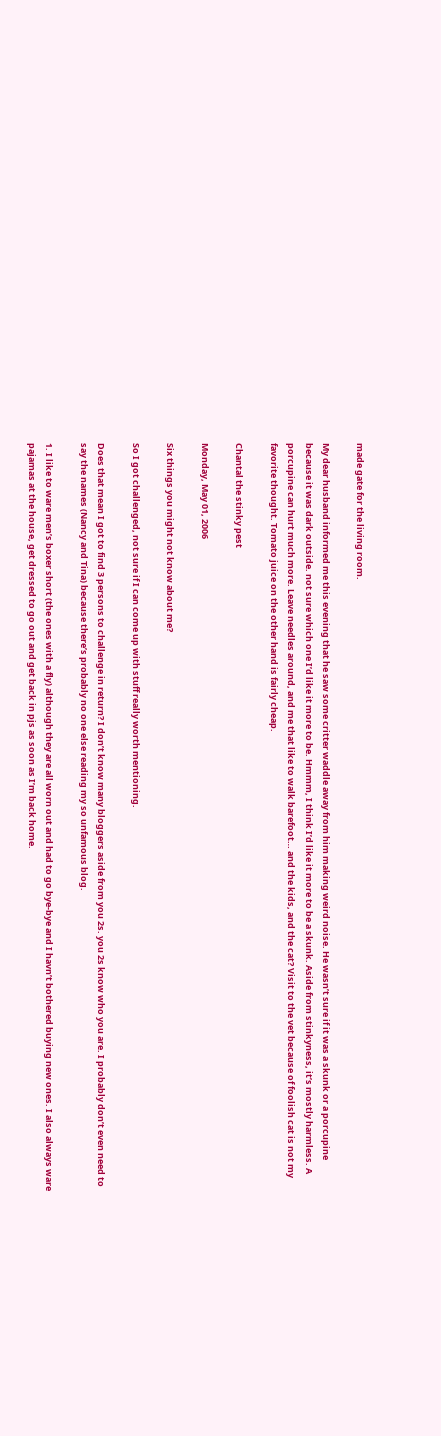made gate for the living room.

My dear husband informed me this evening that he saw some critter waddle away from him making weird noise. He wasn’t sure if it was a skunk or a porcupine because it was dark outside. not sure which one I’d like it more to be. Hmmm, I think I’d like it more to be a skunk. Aside from stinkyness, it’s mostly harmless. A porcupine can hurt much more. Leave needles around, and me that like to walk barefoot… and the kids, and the cat? Visit to the vet because of foolish cat is not my favorite thought. Tomato juice on the other hand is fairly cheap.

Chantal the stinky pest

Monday, May 01, 2006

Six things you might not know about me?

So I got challenged, not sure if I can come up with stuff really worth mentioning.

Does that mean I got to find 3 persons to challenge in return? I don’t know many bloggers aside from you 2s. you 2s know who you are. I probably don’t even need to say the names (Nancy and Tina) because there’s probably no one else reading my so unfamous blog.

1. I like to ware men’s boxer short (the ones with a fly) although they are all worn out and had to go bye-bye and I havn’t bothered buying new ones. I also always ware pajamas at the house, get dressed to go out and get back in pjs as soon as I’m back home.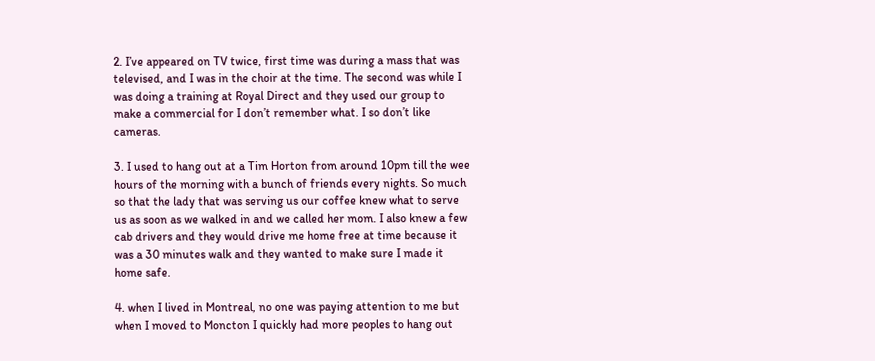2. I’ve appeared on TV twice, first time was during a mass that was televised, and I was in the choir at the time. The second was while I was doing a training at Royal Direct and they used our group to make a commercial for I don’t remember what. I so don’t like cameras.

3. I used to hang out at a Tim Horton from around 10pm till the wee hours of the morning with a bunch of friends every nights. So much so that the lady that was serving us our coffee knew what to serve us as soon as we walked in and we called her mom. I also knew a few cab drivers and they would drive me home free at time because it was a 30 minutes walk and they wanted to make sure I made it home safe.

4. when I lived in Montreal, no one was paying attention to me but when I moved to Moncton I quickly had more peoples to hang out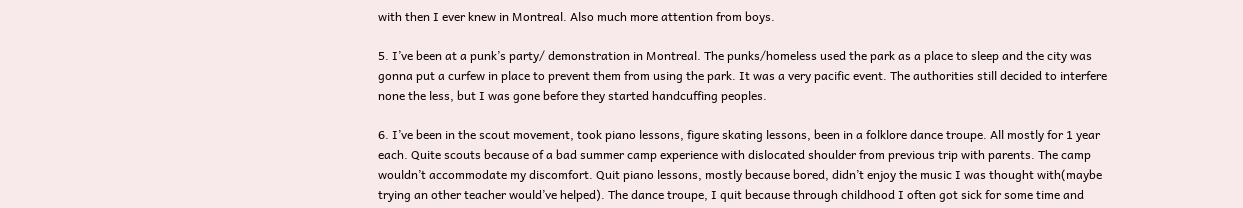with then I ever knew in Montreal. Also much more attention from boys.

5. I’ve been at a punk’s party/ demonstration in Montreal. The punks/homeless used the park as a place to sleep and the city was gonna put a curfew in place to prevent them from using the park. It was a very pacific event. The authorities still decided to interfere none the less, but I was gone before they started handcuffing peoples.

6. I’ve been in the scout movement, took piano lessons, figure skating lessons, been in a folklore dance troupe. All mostly for 1 year each. Quite scouts because of a bad summer camp experience with dislocated shoulder from previous trip with parents. The camp wouldn’t accommodate my discomfort. Quit piano lessons, mostly because bored, didn’t enjoy the music I was thought with(maybe trying an other teacher would’ve helped). The dance troupe, I quit because through childhood I often got sick for some time and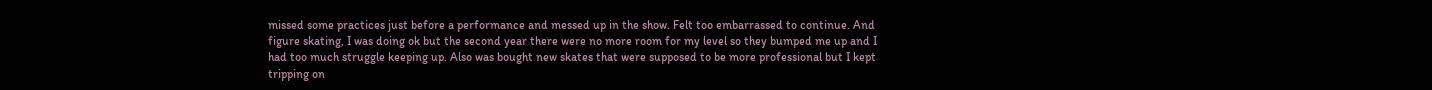missed some practices just before a performance and messed up in the show. Felt too embarrassed to continue. And figure skating, I was doing ok but the second year there were no more room for my level so they bumped me up and I had too much struggle keeping up. Also was bought new skates that were supposed to be more professional but I kept tripping on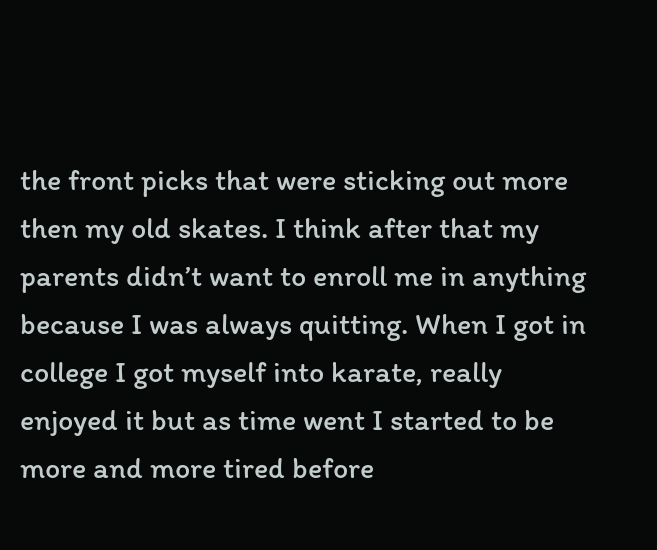the front picks that were sticking out more then my old skates. I think after that my parents didn’t want to enroll me in anything because I was always quitting. When I got in college I got myself into karate, really enjoyed it but as time went I started to be more and more tired before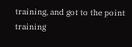training, and got to the point training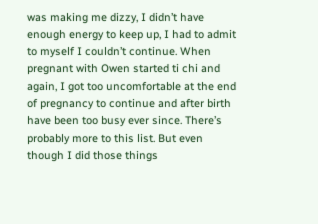was making me dizzy, I didn’t have enough energy to keep up, I had to admit to myself I couldn’t continue. When pregnant with Owen started ti chi and again, I got too uncomfortable at the end of pregnancy to continue and after birth have been too busy ever since. There’s probably more to this list. But even though I did those things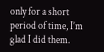only for a short period of time, I’m glad I did them.